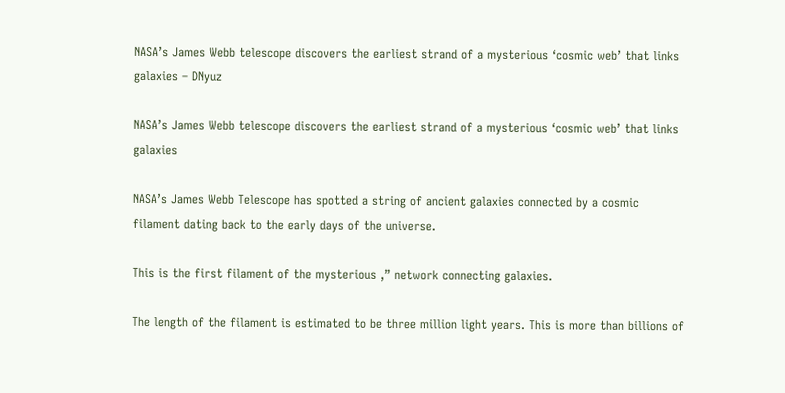NASA’s James Webb telescope discovers the earliest strand of a mysterious ‘cosmic web’ that links galaxies – DNyuz

NASA’s James Webb telescope discovers the earliest strand of a mysterious ‘cosmic web’ that links galaxies

NASA’s James Webb Telescope has spotted a string of ancient galaxies connected by a cosmic filament dating back to the early days of the universe.

This is the first filament of the mysterious ,” network connecting galaxies.

The length of the filament is estimated to be three million light years. This is more than billions of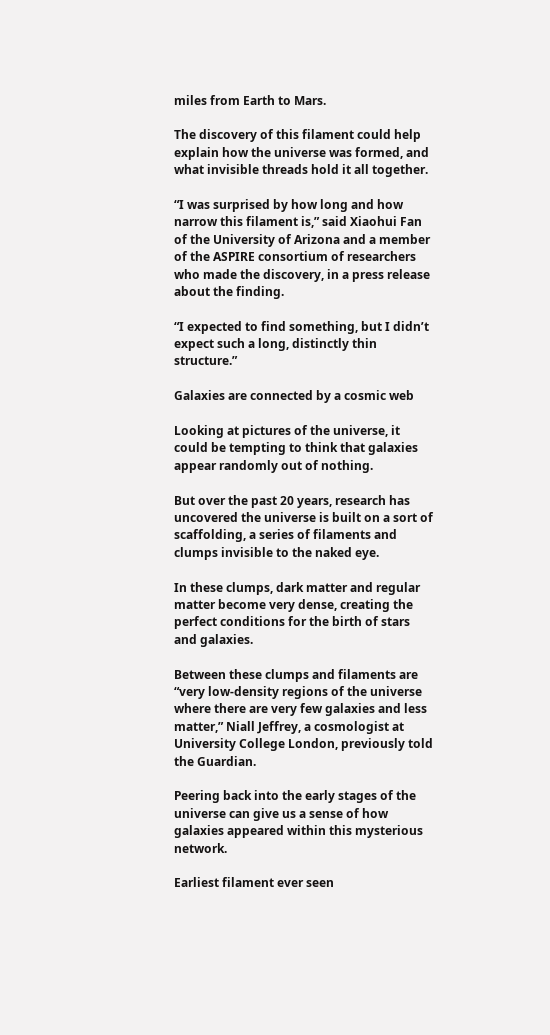miles from Earth to Mars.

The discovery of this filament could help explain how the universe was formed, and what invisible threads hold it all together.

“I was surprised by how long and how narrow this filament is,” said Xiaohui Fan of the University of Arizona and a member of the ASPIRE consortium of researchers who made the discovery, in a press release about the finding.

“I expected to find something, but I didn’t expect such a long, distinctly thin structure.”

Galaxies are connected by a cosmic web

Looking at pictures of the universe, it could be tempting to think that galaxies appear randomly out of nothing.

But over the past 20 years, research has uncovered the universe is built on a sort of scaffolding, a series of filaments and clumps invisible to the naked eye.

In these clumps, dark matter and regular matter become very dense, creating the perfect conditions for the birth of stars and galaxies.

Between these clumps and filaments are “very low-density regions of the universe where there are very few galaxies and less matter,” Niall Jeffrey, a cosmologist at University College London, previously told the Guardian.

Peering back into the early stages of the universe can give us a sense of how galaxies appeared within this mysterious network.

Earliest filament ever seen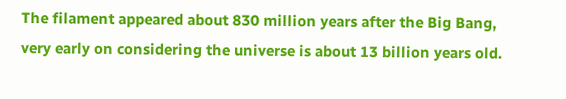The filament appeared about 830 million years after the Big Bang, very early on considering the universe is about 13 billion years old.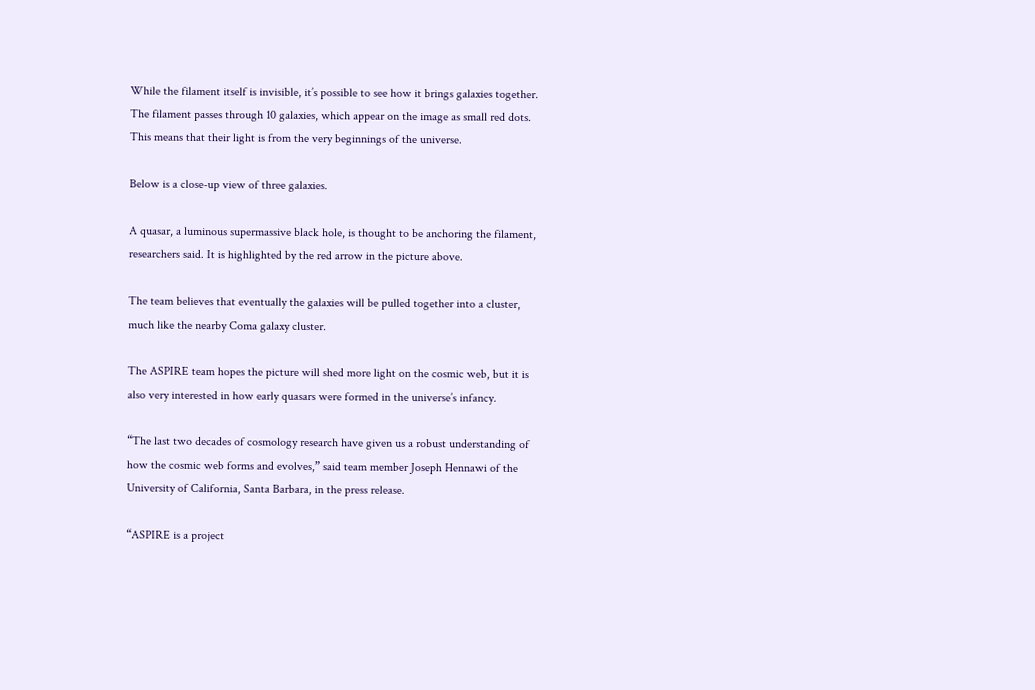While the filament itself is invisible, it’s possible to see how it brings galaxies together. The filament passes through 10 galaxies, which appear on the image as small red dots. This means that their light is from the very beginnings of the universe.

Below is a close-up view of three galaxies.

A quasar, a luminous supermassive black hole, is thought to be anchoring the filament, researchers said. It is highlighted by the red arrow in the picture above.

The team believes that eventually the galaxies will be pulled together into a cluster, much like the nearby Coma galaxy cluster.

The ASPIRE team hopes the picture will shed more light on the cosmic web, but it is also very interested in how early quasars were formed in the universe’s infancy.

“The last two decades of cosmology research have given us a robust understanding of how the cosmic web forms and evolves,” said team member Joseph Hennawi of the University of California, Santa Barbara, in the press release.

“ASPIRE is a project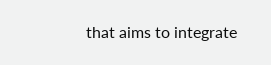that aims to integrate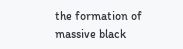the formation of massive black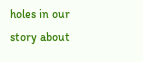holes in our story about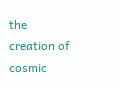the creation of cosmic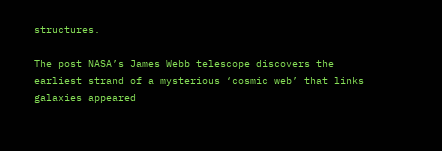structures.

The post NASA’s James Webb telescope discovers the earliest strand of a mysterious ‘cosmic web’ that links galaxies appeared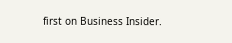first on Business Insider.